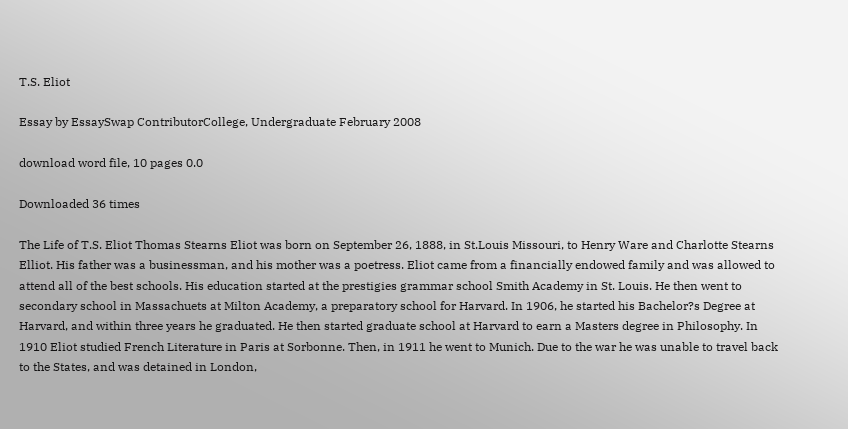T.S. Eliot

Essay by EssaySwap ContributorCollege, Undergraduate February 2008

download word file, 10 pages 0.0

Downloaded 36 times

The Life of T.S. Eliot Thomas Stearns Eliot was born on September 26, 1888, in St.Louis Missouri, to Henry Ware and Charlotte Stearns Elliot. His father was a businessman, and his mother was a poetress. Eliot came from a financially endowed family and was allowed to attend all of the best schools. His education started at the prestigies grammar school Smith Academy in St. Louis. He then went to secondary school in Massachuets at Milton Academy, a preparatory school for Harvard. In 1906, he started his Bachelor?s Degree at Harvard, and within three years he graduated. He then started graduate school at Harvard to earn a Masters degree in Philosophy. In 1910 Eliot studied French Literature in Paris at Sorbonne. Then, in 1911 he went to Munich. Due to the war he was unable to travel back to the States, and was detained in London,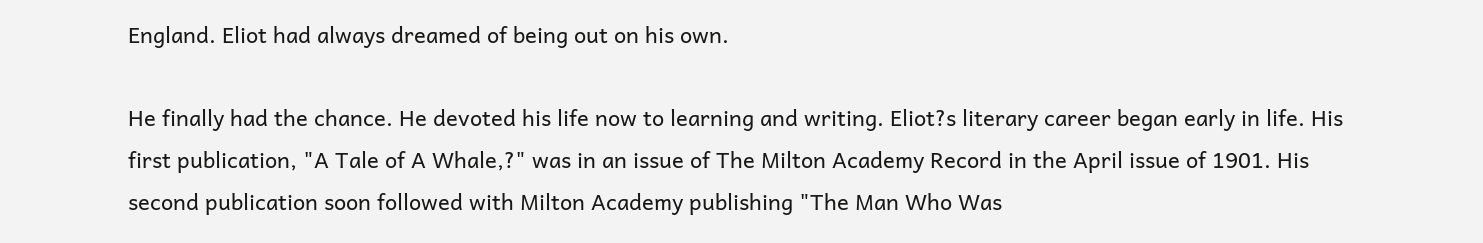England. Eliot had always dreamed of being out on his own.

He finally had the chance. He devoted his life now to learning and writing. Eliot?s literary career began early in life. His first publication, "A Tale of A Whale,?" was in an issue of The Milton Academy Record in the April issue of 1901. His second publication soon followed with Milton Academy publishing "The Man Who Was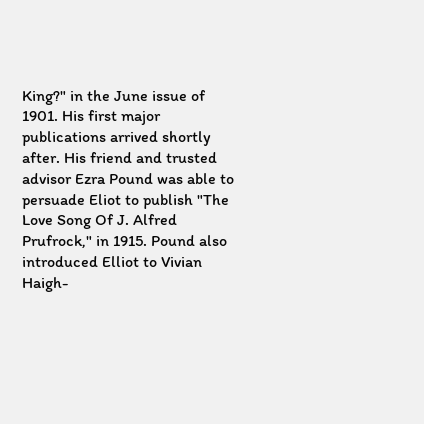King?" in the June issue of 1901. His first major publications arrived shortly after. His friend and trusted advisor Ezra Pound was able to persuade Eliot to publish "The Love Song Of J. Alfred Prufrock," in 1915. Pound also introduced Elliot to Vivian Haigh-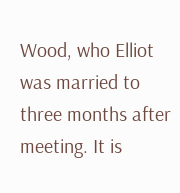Wood, who Elliot was married to three months after meeting. It is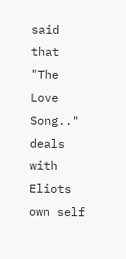said that "The Love Song.." deals with Eliots own self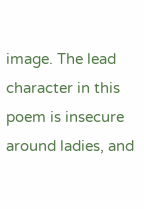image. The lead character in this poem is insecure around ladies, and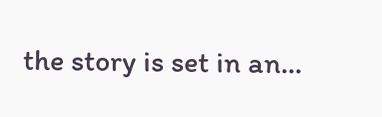the story is set in an...